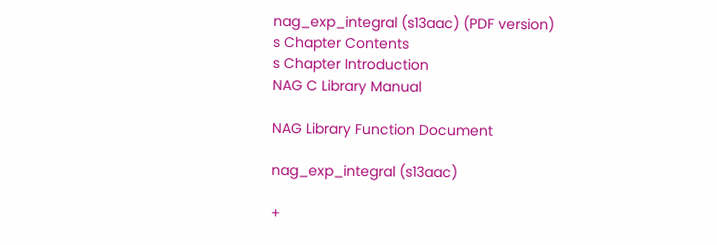nag_exp_integral (s13aac) (PDF version)
s Chapter Contents
s Chapter Introduction
NAG C Library Manual

NAG Library Function Document

nag_exp_integral (s13aac)

+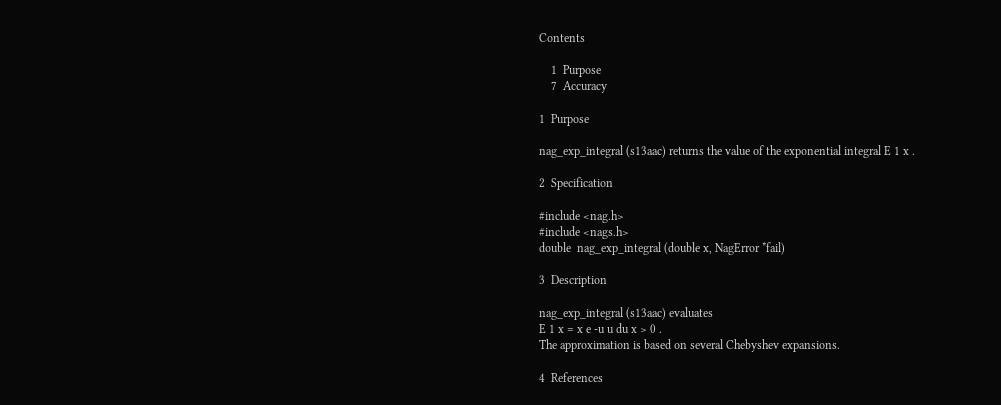Contents

    1  Purpose
    7  Accuracy

1  Purpose

nag_exp_integral (s13aac) returns the value of the exponential integral E 1 x .

2  Specification

#include <nag.h>
#include <nags.h>
double  nag_exp_integral (double x, NagError *fail)

3  Description

nag_exp_integral (s13aac) evaluates
E 1 x = x e -u u du x > 0 .
The approximation is based on several Chebyshev expansions.

4  References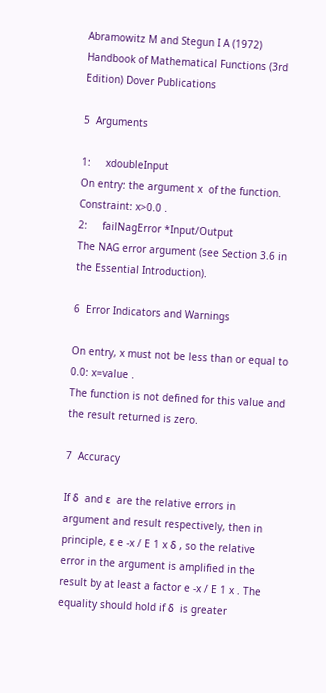Abramowitz M and Stegun I A (1972) Handbook of Mathematical Functions (3rd Edition) Dover Publications

5  Arguments

1:     xdoubleInput
On entry: the argument x  of the function.
Constraint: x>0.0 .
2:     failNagError *Input/Output
The NAG error argument (see Section 3.6 in the Essential Introduction).

6  Error Indicators and Warnings

On entry, x must not be less than or equal to 0.0: x=value .
The function is not defined for this value and the result returned is zero.

7  Accuracy

If δ  and ε  are the relative errors in argument and result respectively, then in principle, ε e -x / E 1 x δ , so the relative error in the argument is amplified in the result by at least a factor e -x / E 1 x . The equality should hold if δ  is greater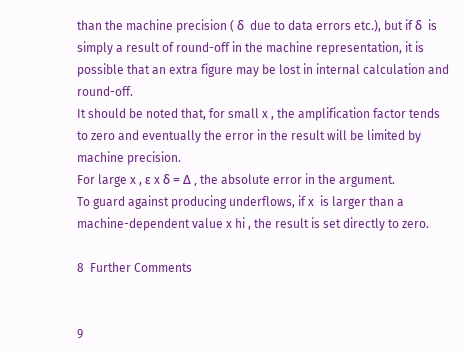than the machine precision ( δ  due to data errors etc.), but if δ  is simply a result of round-off in the machine representation, it is possible that an extra figure may be lost in internal calculation and round-off.
It should be noted that, for small x , the amplification factor tends to zero and eventually the error in the result will be limited by machine precision.
For large x , ε x δ = Δ , the absolute error in the argument.
To guard against producing underflows, if x  is larger than a machine-dependent value x hi , the result is set directly to zero.

8  Further Comments


9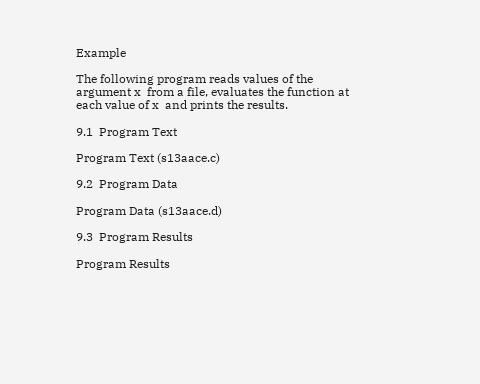Example

The following program reads values of the argument x  from a file, evaluates the function at each value of x  and prints the results.

9.1  Program Text

Program Text (s13aace.c)

9.2  Program Data

Program Data (s13aace.d)

9.3  Program Results

Program Results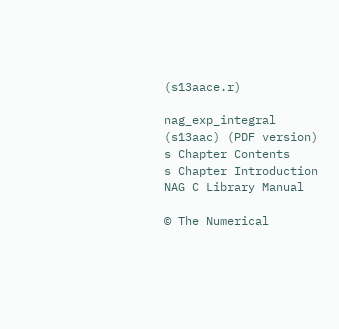(s13aace.r)

nag_exp_integral (s13aac) (PDF version)
s Chapter Contents
s Chapter Introduction
NAG C Library Manual

© The Numerical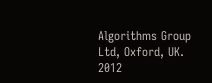Algorithms Group Ltd, Oxford, UK. 2012